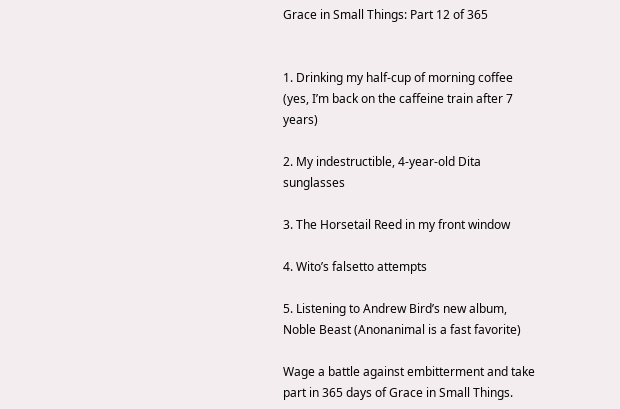Grace in Small Things: Part 12 of 365


1. Drinking my half-cup of morning coffee (yes, I’m back on the caffeine train after 7 years)

2. My indestructible, 4-year-old Dita sunglasses

3. The Horsetail Reed in my front window

4. Wito’s falsetto attempts

5. Listening to Andrew Bird’s new album, Noble Beast (Anonanimal is a fast favorite)

Wage a battle against embitterment and take part in 365 days of Grace in Small Things.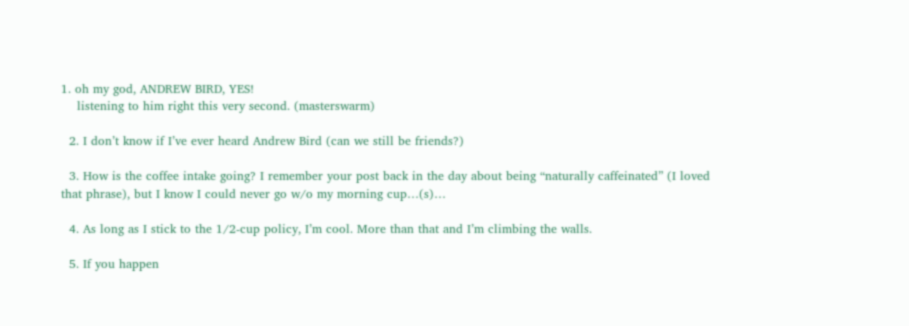1. oh my god, ANDREW BIRD, YES!
    listening to him right this very second. (masterswarm)

  2. I don’t know if I’ve ever heard Andrew Bird (can we still be friends?)

  3. How is the coffee intake going? I remember your post back in the day about being “naturally caffeinated” (I loved that phrase), but I know I could never go w/o my morning cup…(s)…

  4. As long as I stick to the 1/2-cup policy, I’m cool. More than that and I’m climbing the walls.

  5. If you happen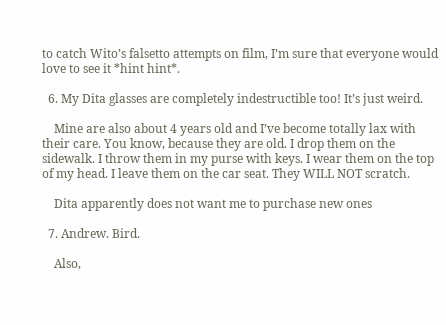to catch Wito’s falsetto attempts on film, I’m sure that everyone would love to see it *hint hint*.

  6. My Dita glasses are completely indestructible too! It’s just weird.

    Mine are also about 4 years old and I’ve become totally lax with their care. You know, because they are old. I drop them on the sidewalk. I throw them in my purse with keys. I wear them on the top of my head. I leave them on the car seat. They WILL NOT scratch.

    Dita apparently does not want me to purchase new ones

  7. Andrew. Bird.

    Also,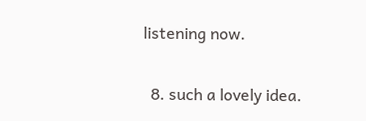listening now.

  8. such a lovely idea.